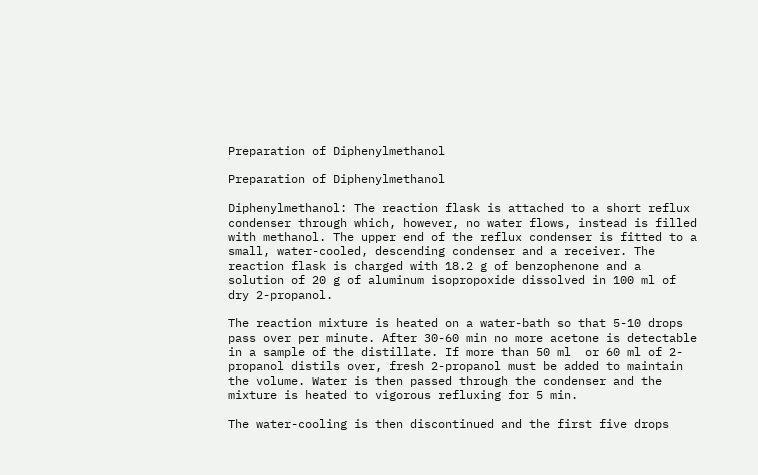Preparation of Diphenylmethanol

Preparation of Diphenylmethanol

Diphenylmethanol: The reaction flask is attached to a short reflux condenser through which, however, no water flows, instead is filled with methanol. The upper end of the reflux condenser is fitted to a small, water-cooled, descending condenser and a receiver. The reaction flask is charged with 18.2 g of benzophenone and a solution of 20 g of aluminum isopropoxide dissolved in 100 ml of dry 2-propanol.

The reaction mixture is heated on a water-bath so that 5-10 drops pass over per minute. After 30-60 min no more acetone is detectable in a sample of the distillate. If more than 50 ml  or 60 ml of 2-propanol distils over, fresh 2-propanol must be added to maintain the volume. Water is then passed through the condenser and the mixture is heated to vigorous refluxing for 5 min.

The water-cooling is then discontinued and the first five drops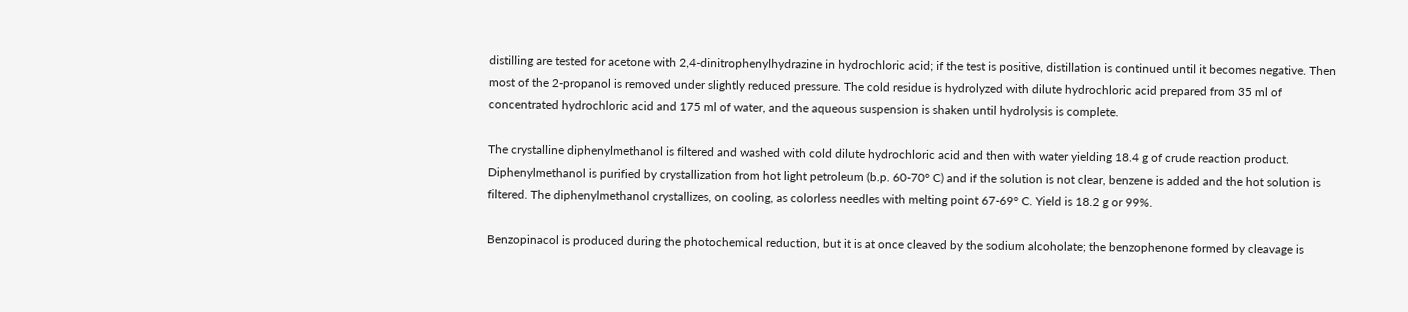distilling are tested for acetone with 2,4-dinitrophenylhydrazine in hydrochloric acid; if the test is positive, distillation is continued until it becomes negative. Then most of the 2-propanol is removed under slightly reduced pressure. The cold residue is hydrolyzed with dilute hydrochloric acid prepared from 35 ml of concentrated hydrochloric acid and 175 ml of water, and the aqueous suspension is shaken until hydrolysis is complete.

The crystalline diphenylmethanol is filtered and washed with cold dilute hydrochloric acid and then with water yielding 18.4 g of crude reaction product. Diphenylmethanol is purified by crystallization from hot light petroleum (b.p. 60-70° C) and if the solution is not clear, benzene is added and the hot solution is filtered. The diphenylmethanol crystallizes, on cooling, as colorless needles with melting point 67-69° C. Yield is 18.2 g or 99%.

Benzopinacol is produced during the photochemical reduction, but it is at once cleaved by the sodium alcoholate; the benzophenone formed by cleavage is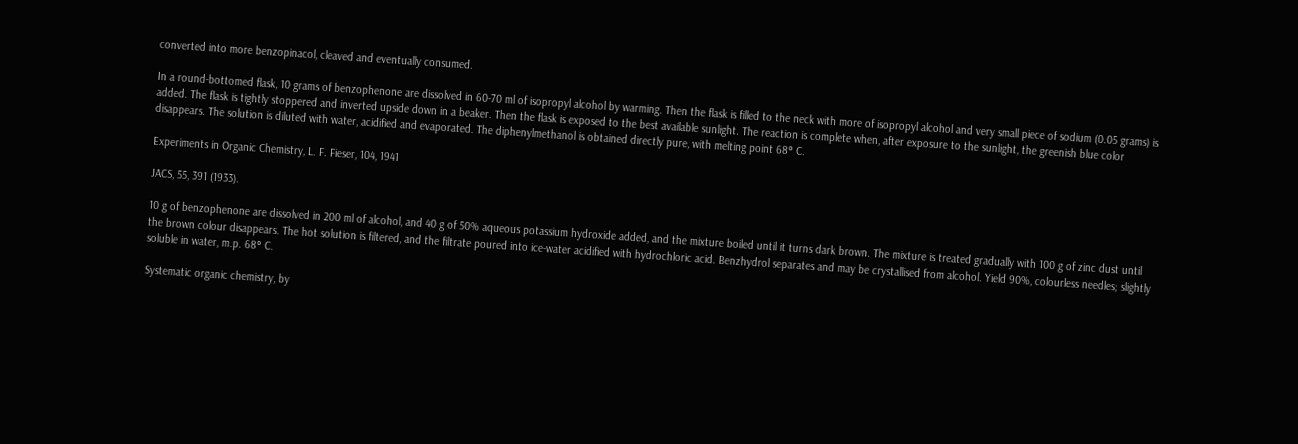converted into more benzopinacol, cleaved and eventually consumed.

In a round-bottomed flask, 10 grams of benzophenone are dissolved in 60-70 ml of isopropyl alcohol by warming. Then the flask is filled to the neck with more of isopropyl alcohol and very small piece of sodium (0.05 grams) is added. The flask is tightly stoppered and inverted upside down in a beaker. Then the flask is exposed to the best available sunlight. The reaction is complete when, after exposure to the sunlight, the greenish blue color disappears. The solution is diluted with water, acidified and evaporated. The diphenylmethanol is obtained directly pure, with melting point 68° C.

Experiments in Organic Chemistry, L. F. Fieser, 104, 1941

JACS, 55, 391 (1933).

10 g of benzophenone are dissolved in 200 ml of alcohol, and 40 g of 50% aqueous potassium hydroxide added, and the mixture boiled until it turns dark brown. The mixture is treated gradually with 100 g of zinc dust until the brown colour disappears. The hot solution is filtered, and the filtrate poured into ice-water acidified with hydrochloric acid. Benzhydrol separates and may be crystallised from alcohol. Yield 90%, colourless needles; slightly soluble in water, m.p. 68° C.

Systematic organic chemistry, by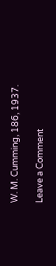W. M. Cumming, 186, 1937.

Leave a Comment